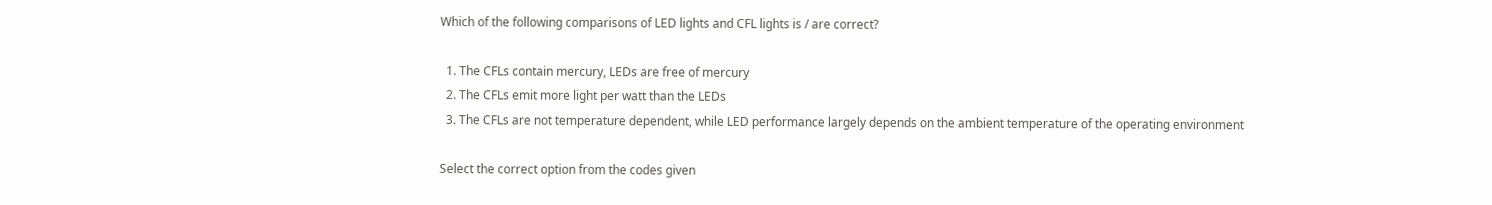Which of the following comparisons of LED lights and CFL lights is / are correct?

  1. The CFLs contain mercury, LEDs are free of mercury
  2. The CFLs emit more light per watt than the LEDs
  3. The CFLs are not temperature dependent, while LED performance largely depends on the ambient temperature of the operating environment

Select the correct option from the codes given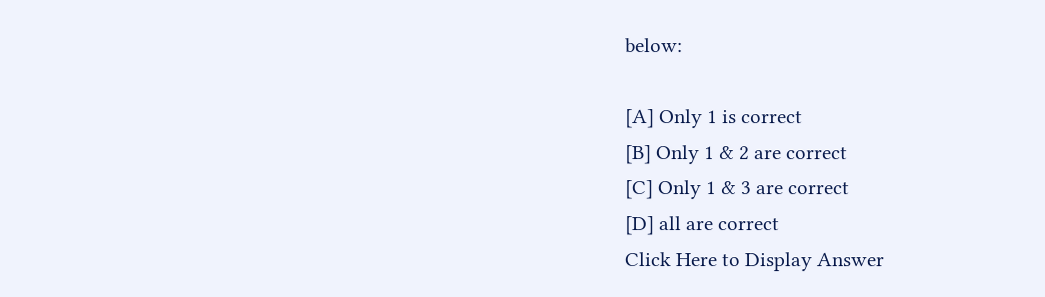below:

[A] Only 1 is correct
[B] Only 1 & 2 are correct
[C] Only 1 & 3 are correct
[D] all are correct
Click Here to Display Answer